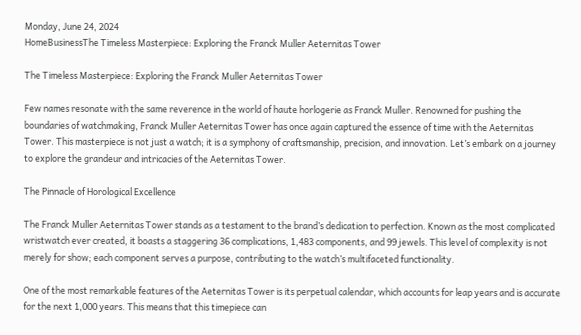Monday, June 24, 2024
HomeBusinessThe Timeless Masterpiece: Exploring the Franck Muller Aeternitas Tower

The Timeless Masterpiece: Exploring the Franck Muller Aeternitas Tower

Few names resonate with the same reverence in the world of haute horlogerie as Franck Muller. Renowned for pushing the boundaries of watchmaking, Franck Muller Aeternitas Tower has once again captured the essence of time with the Aeternitas Tower. This masterpiece is not just a watch; it is a symphony of craftsmanship, precision, and innovation. Let’s embark on a journey to explore the grandeur and intricacies of the Aeternitas Tower.

The Pinnacle of Horological Excellence

The Franck Muller Aeternitas Tower stands as a testament to the brand’s dedication to perfection. Known as the most complicated wristwatch ever created, it boasts a staggering 36 complications, 1,483 components, and 99 jewels. This level of complexity is not merely for show; each component serves a purpose, contributing to the watch’s multifaceted functionality.

One of the most remarkable features of the Aeternitas Tower is its perpetual calendar, which accounts for leap years and is accurate for the next 1,000 years. This means that this timepiece can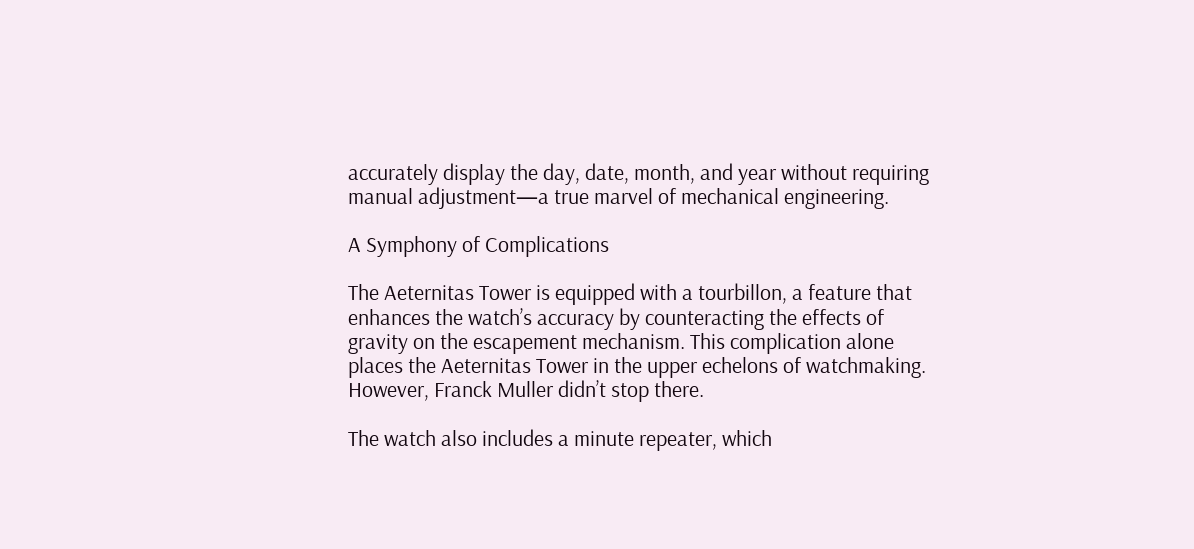accurately display the day, date, month, and year without requiring manual adjustment—a true marvel of mechanical engineering.

A Symphony of Complications

The Aeternitas Tower is equipped with a tourbillon, a feature that enhances the watch’s accuracy by counteracting the effects of gravity on the escapement mechanism. This complication alone places the Aeternitas Tower in the upper echelons of watchmaking. However, Franck Muller didn’t stop there.

The watch also includes a minute repeater, which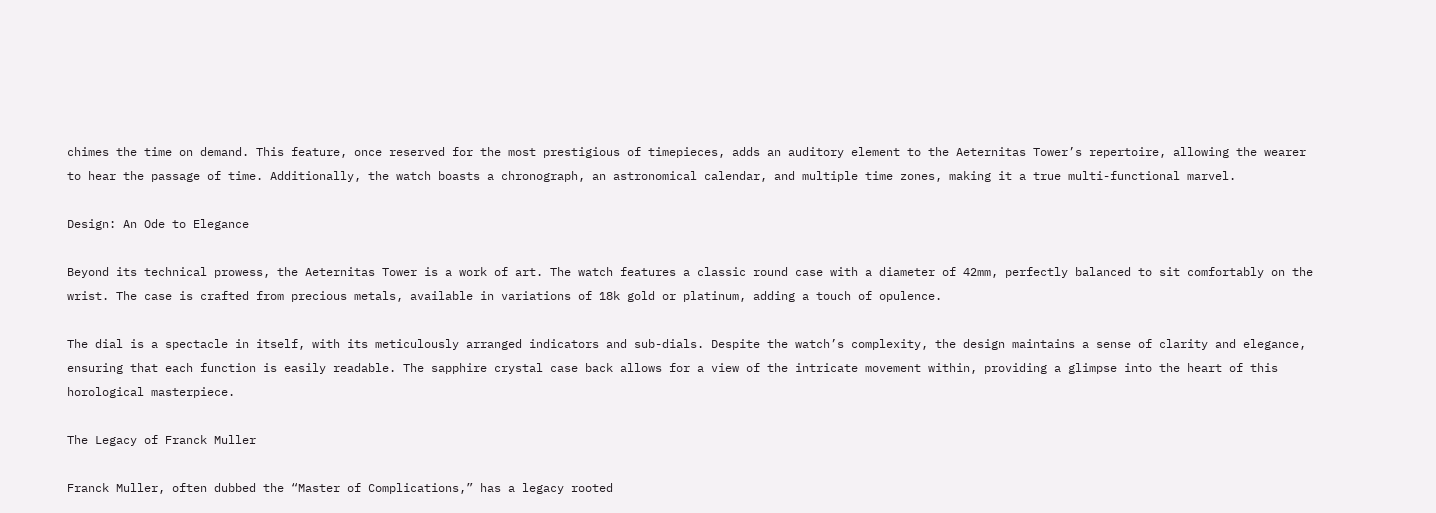chimes the time on demand. This feature, once reserved for the most prestigious of timepieces, adds an auditory element to the Aeternitas Tower’s repertoire, allowing the wearer to hear the passage of time. Additionally, the watch boasts a chronograph, an astronomical calendar, and multiple time zones, making it a true multi-functional marvel.

Design: An Ode to Elegance

Beyond its technical prowess, the Aeternitas Tower is a work of art. The watch features a classic round case with a diameter of 42mm, perfectly balanced to sit comfortably on the wrist. The case is crafted from precious metals, available in variations of 18k gold or platinum, adding a touch of opulence.

The dial is a spectacle in itself, with its meticulously arranged indicators and sub-dials. Despite the watch’s complexity, the design maintains a sense of clarity and elegance, ensuring that each function is easily readable. The sapphire crystal case back allows for a view of the intricate movement within, providing a glimpse into the heart of this horological masterpiece.

The Legacy of Franck Muller

Franck Muller, often dubbed the “Master of Complications,” has a legacy rooted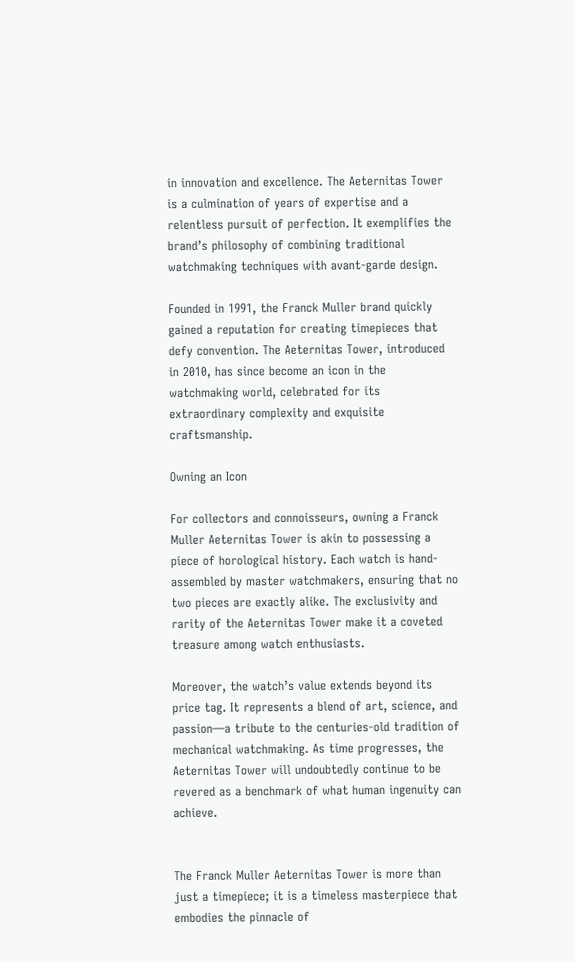in innovation and excellence. The Aeternitas Tower is a culmination of years of expertise and a relentless pursuit of perfection. It exemplifies the brand’s philosophy of combining traditional watchmaking techniques with avant-garde design.

Founded in 1991, the Franck Muller brand quickly gained a reputation for creating timepieces that defy convention. The Aeternitas Tower, introduced in 2010, has since become an icon in the watchmaking world, celebrated for its extraordinary complexity and exquisite craftsmanship.

Owning an Icon

For collectors and connoisseurs, owning a Franck Muller Aeternitas Tower is akin to possessing a piece of horological history. Each watch is hand-assembled by master watchmakers, ensuring that no two pieces are exactly alike. The exclusivity and rarity of the Aeternitas Tower make it a coveted treasure among watch enthusiasts.

Moreover, the watch’s value extends beyond its price tag. It represents a blend of art, science, and passion—a tribute to the centuries-old tradition of mechanical watchmaking. As time progresses, the Aeternitas Tower will undoubtedly continue to be revered as a benchmark of what human ingenuity can achieve.


The Franck Muller Aeternitas Tower is more than just a timepiece; it is a timeless masterpiece that embodies the pinnacle of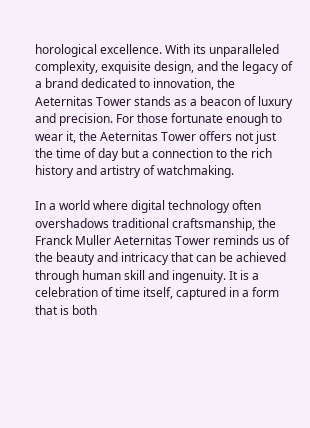horological excellence. With its unparalleled complexity, exquisite design, and the legacy of a brand dedicated to innovation, the Aeternitas Tower stands as a beacon of luxury and precision. For those fortunate enough to wear it, the Aeternitas Tower offers not just the time of day but a connection to the rich history and artistry of watchmaking.

In a world where digital technology often overshadows traditional craftsmanship, the Franck Muller Aeternitas Tower reminds us of the beauty and intricacy that can be achieved through human skill and ingenuity. It is a celebration of time itself, captured in a form that is both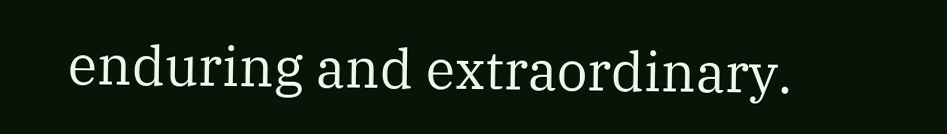enduring and extraordinary.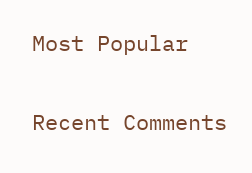Most Popular

Recent Comments